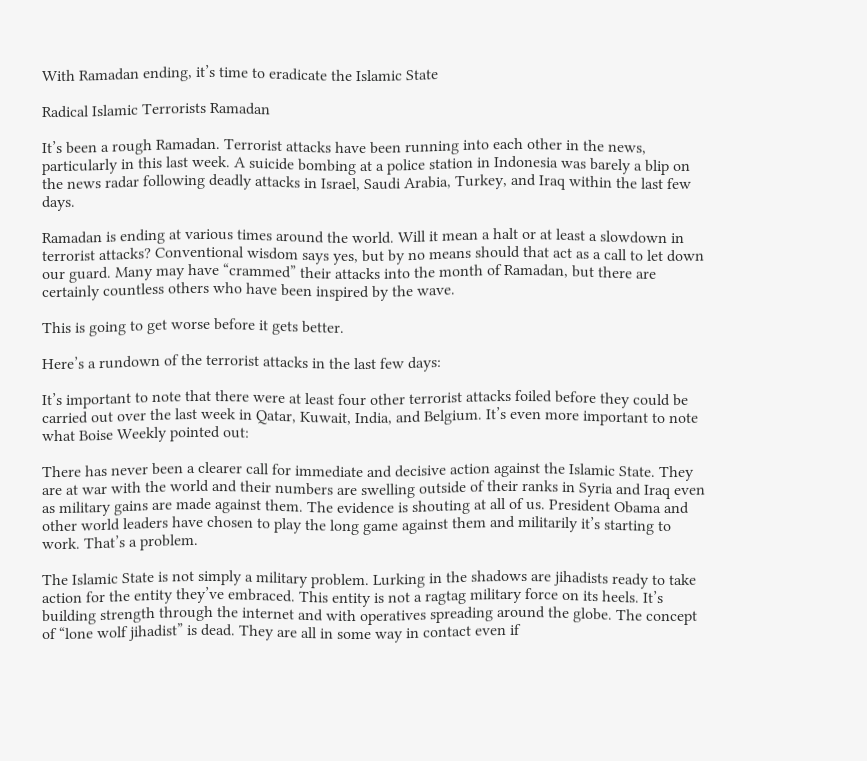With Ramadan ending, it’s time to eradicate the Islamic State

Radical Islamic Terrorists Ramadan

It’s been a rough Ramadan. Terrorist attacks have been running into each other in the news, particularly in this last week. A suicide bombing at a police station in Indonesia was barely a blip on the news radar following deadly attacks in Israel, Saudi Arabia, Turkey, and Iraq within the last few days.

Ramadan is ending at various times around the world. Will it mean a halt or at least a slowdown in terrorist attacks? Conventional wisdom says yes, but by no means should that act as a call to let down our guard. Many may have “crammed” their attacks into the month of Ramadan, but there are certainly countless others who have been inspired by the wave.

This is going to get worse before it gets better.

Here’s a rundown of the terrorist attacks in the last few days:

It’s important to note that there were at least four other terrorist attacks foiled before they could be carried out over the last week in Qatar, Kuwait, India, and Belgium. It’s even more important to note what Boise Weekly pointed out:

There has never been a clearer call for immediate and decisive action against the Islamic State. They are at war with the world and their numbers are swelling outside of their ranks in Syria and Iraq even as military gains are made against them. The evidence is shouting at all of us. President Obama and other world leaders have chosen to play the long game against them and militarily it’s starting to work. That’s a problem.

The Islamic State is not simply a military problem. Lurking in the shadows are jihadists ready to take action for the entity they’ve embraced. This entity is not a ragtag military force on its heels. It’s building strength through the internet and with operatives spreading around the globe. The concept of “lone wolf jihadist” is dead. They are all in some way in contact even if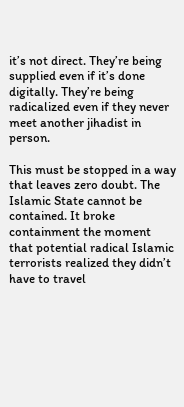it’s not direct. They’re being supplied even if it’s done digitally. They’re being radicalized even if they never meet another jihadist in person.

This must be stopped in a way that leaves zero doubt. The Islamic State cannot be contained. It broke containment the moment that potential radical Islamic terrorists realized they didn’t have to travel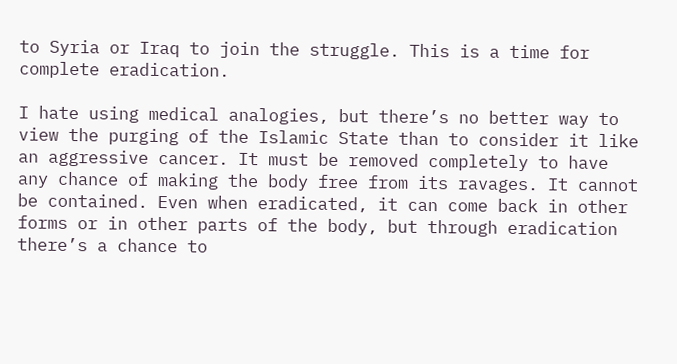to Syria or Iraq to join the struggle. This is a time for complete eradication.

I hate using medical analogies, but there’s no better way to view the purging of the Islamic State than to consider it like an aggressive cancer. It must be removed completely to have any chance of making the body free from its ravages. It cannot be contained. Even when eradicated, it can come back in other forms or in other parts of the body, but through eradication there’s a chance to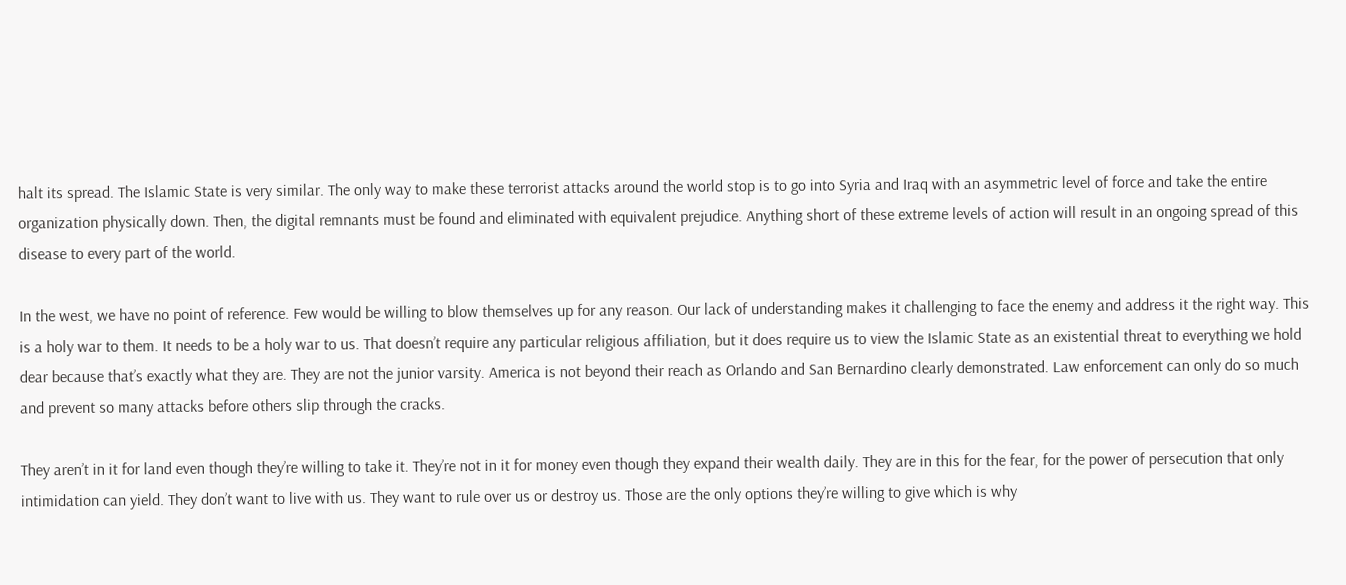halt its spread. The Islamic State is very similar. The only way to make these terrorist attacks around the world stop is to go into Syria and Iraq with an asymmetric level of force and take the entire organization physically down. Then, the digital remnants must be found and eliminated with equivalent prejudice. Anything short of these extreme levels of action will result in an ongoing spread of this disease to every part of the world.

In the west, we have no point of reference. Few would be willing to blow themselves up for any reason. Our lack of understanding makes it challenging to face the enemy and address it the right way. This is a holy war to them. It needs to be a holy war to us. That doesn’t require any particular religious affiliation, but it does require us to view the Islamic State as an existential threat to everything we hold dear because that’s exactly what they are. They are not the junior varsity. America is not beyond their reach as Orlando and San Bernardino clearly demonstrated. Law enforcement can only do so much and prevent so many attacks before others slip through the cracks.

They aren’t in it for land even though they’re willing to take it. They’re not in it for money even though they expand their wealth daily. They are in this for the fear, for the power of persecution that only intimidation can yield. They don’t want to live with us. They want to rule over us or destroy us. Those are the only options they’re willing to give which is why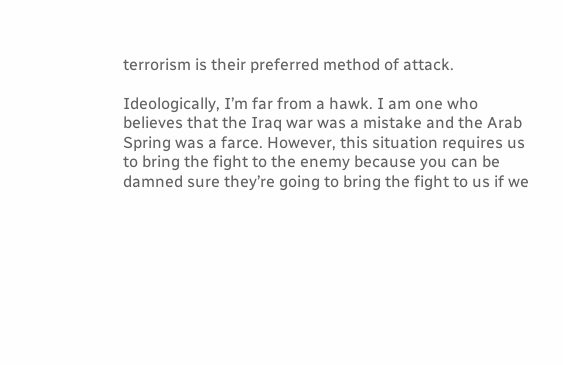terrorism is their preferred method of attack.

Ideologically, I’m far from a hawk. I am one who believes that the Iraq war was a mistake and the Arab Spring was a farce. However, this situation requires us to bring the fight to the enemy because you can be damned sure they’re going to bring the fight to us if we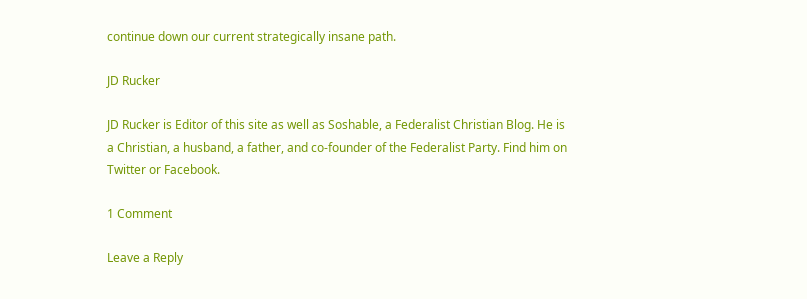continue down our current strategically insane path.

JD Rucker

JD Rucker is Editor of this site as well as Soshable, a Federalist Christian Blog. He is a Christian, a husband, a father, and co-founder of the Federalist Party. Find him on Twitter or Facebook.

1 Comment

Leave a Reply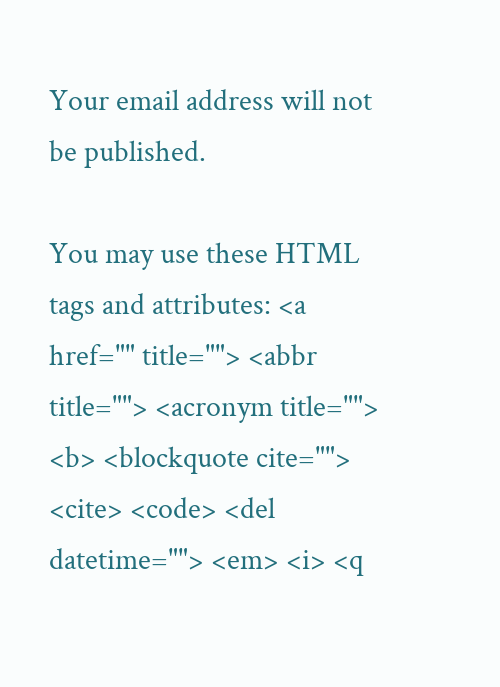Your email address will not be published.

You may use these HTML tags and attributes: <a href="" title=""> <abbr title=""> <acronym title=""> <b> <blockquote cite=""> <cite> <code> <del datetime=""> <em> <i> <q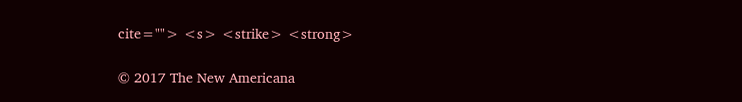cite=""> <s> <strike> <strong>

© 2017 The New Americana